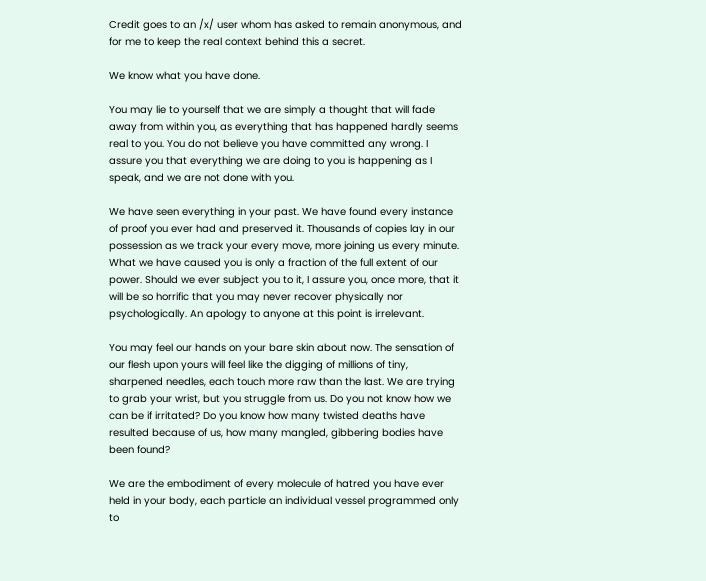Credit goes to an /x/ user whom has asked to remain anonymous, and for me to keep the real context behind this a secret.

We know what you have done.

You may lie to yourself that we are simply a thought that will fade away from within you, as everything that has happened hardly seems real to you. You do not believe you have committed any wrong. I assure you that everything we are doing to you is happening as I speak, and we are not done with you.

We have seen everything in your past. We have found every instance of proof you ever had and preserved it. Thousands of copies lay in our possession as we track your every move, more joining us every minute. What we have caused you is only a fraction of the full extent of our power. Should we ever subject you to it, I assure you, once more, that it will be so horrific that you may never recover physically nor psychologically. An apology to anyone at this point is irrelevant.

You may feel our hands on your bare skin about now. The sensation of our flesh upon yours will feel like the digging of millions of tiny, sharpened needles, each touch more raw than the last. We are trying to grab your wrist, but you struggle from us. Do you not know how we can be if irritated? Do you know how many twisted deaths have resulted because of us, how many mangled, gibbering bodies have been found?

We are the embodiment of every molecule of hatred you have ever held in your body, each particle an individual vessel programmed only to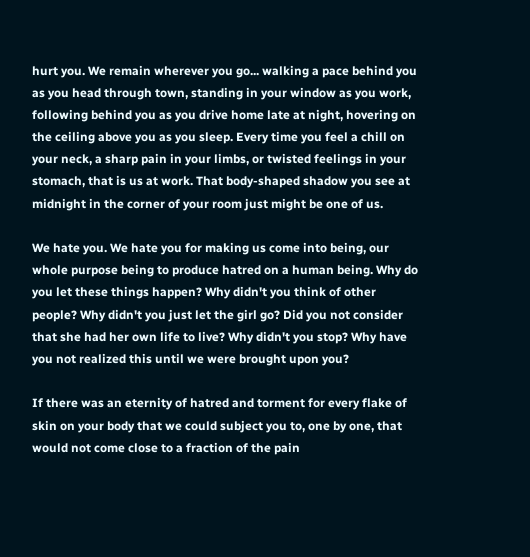hurt you. We remain wherever you go... walking a pace behind you as you head through town, standing in your window as you work, following behind you as you drive home late at night, hovering on the ceiling above you as you sleep. Every time you feel a chill on your neck, a sharp pain in your limbs, or twisted feelings in your stomach, that is us at work. That body-shaped shadow you see at midnight in the corner of your room just might be one of us.

We hate you. We hate you for making us come into being, our whole purpose being to produce hatred on a human being. Why do you let these things happen? Why didn't you think of other people? Why didn't you just let the girl go? Did you not consider that she had her own life to live? Why didn't you stop? Why have you not realized this until we were brought upon you?

If there was an eternity of hatred and torment for every flake of skin on your body that we could subject you to, one by one, that would not come close to a fraction of the pain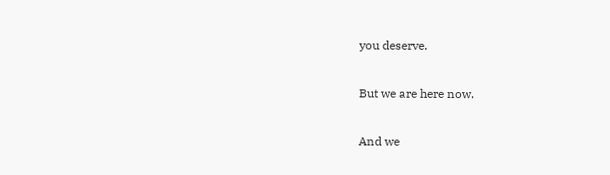you deserve.

But we are here now.

And we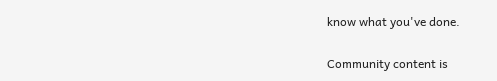know what you've done.

Community content is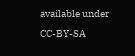available under CC-BY-SA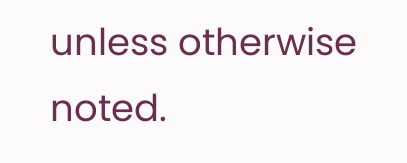unless otherwise noted.